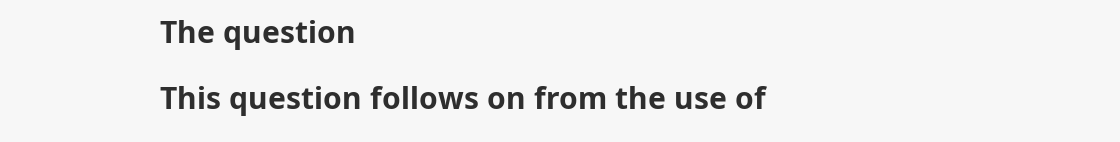The question

This question follows on from the use of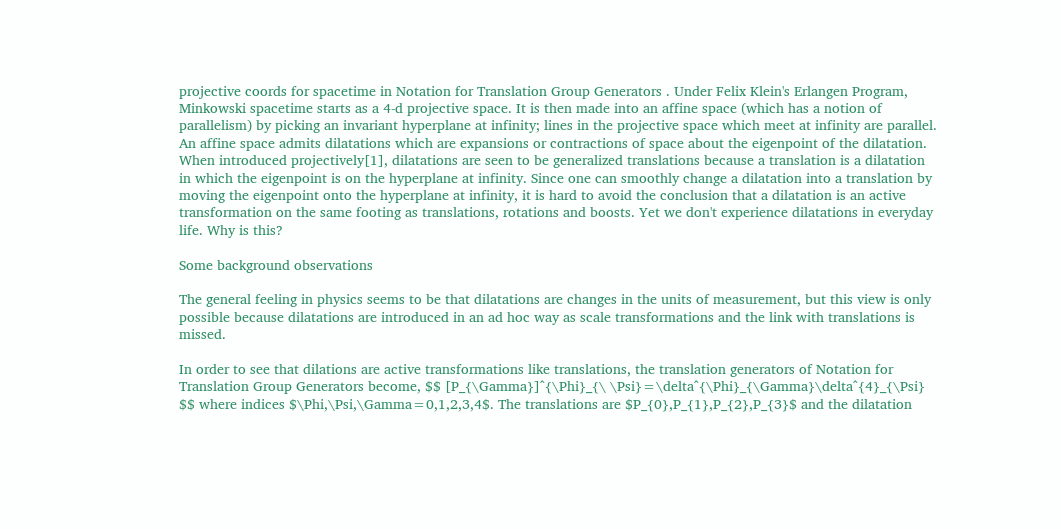projective coords for spacetime in Notation for Translation Group Generators . Under Felix Klein's Erlangen Program, Minkowski spacetime starts as a 4-d projective space. It is then made into an affine space (which has a notion of parallelism) by picking an invariant hyperplane at infinity; lines in the projective space which meet at infinity are parallel. An affine space admits dilatations which are expansions or contractions of space about the eigenpoint of the dilatation. When introduced projectively[1], dilatations are seen to be generalized translations because a translation is a dilatation in which the eigenpoint is on the hyperplane at infinity. Since one can smoothly change a dilatation into a translation by moving the eigenpoint onto the hyperplane at infinity, it is hard to avoid the conclusion that a dilatation is an active transformation on the same footing as translations, rotations and boosts. Yet we don't experience dilatations in everyday life. Why is this?

Some background observations

The general feeling in physics seems to be that dilatations are changes in the units of measurement, but this view is only possible because dilatations are introduced in an ad hoc way as scale transformations and the link with translations is missed.

In order to see that dilations are active transformations like translations, the translation generators of Notation for Translation Group Generators become, $$ [P_{\Gamma}]^{\Phi}_{\ \Psi}=\delta^{\Phi}_{\Gamma}\delta^{4}_{\Psi} $$ where indices $\Phi,\Psi,\Gamma=0,1,2,3,4$. The translations are $P_{0},P_{1},P_{2},P_{3}$ and the dilatation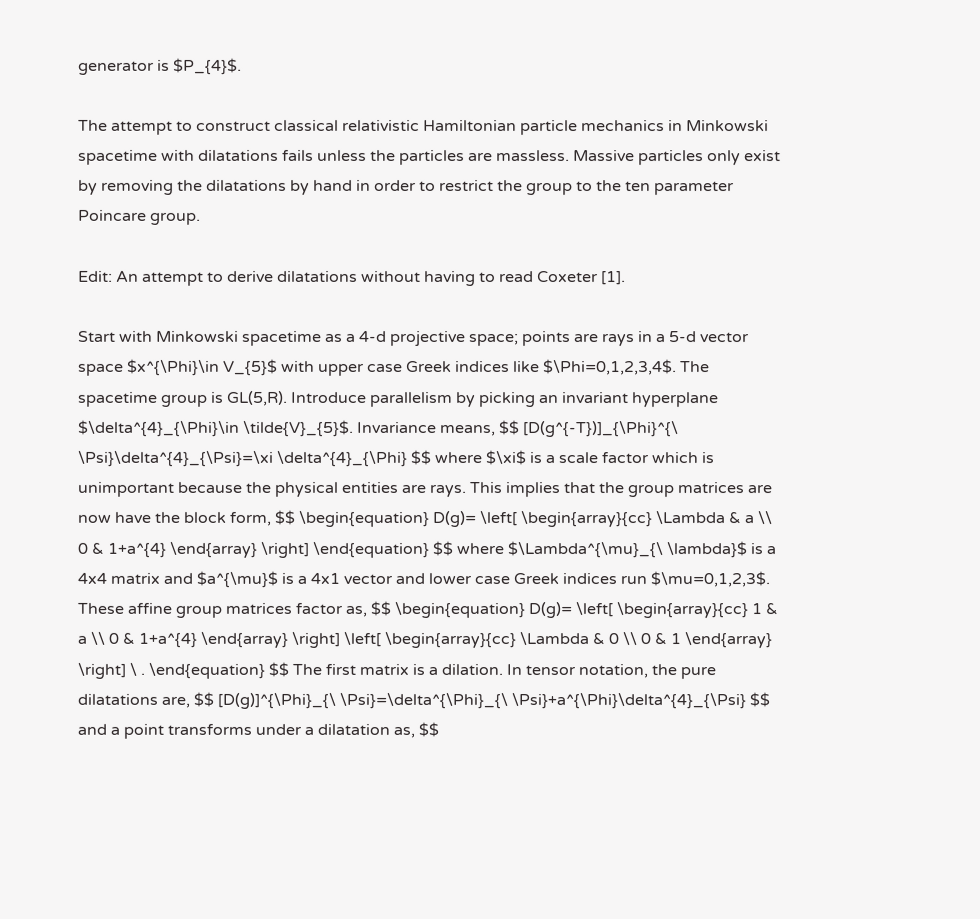generator is $P_{4}$.

The attempt to construct classical relativistic Hamiltonian particle mechanics in Minkowski spacetime with dilatations fails unless the particles are massless. Massive particles only exist by removing the dilatations by hand in order to restrict the group to the ten parameter Poincare group.

Edit: An attempt to derive dilatations without having to read Coxeter [1].

Start with Minkowski spacetime as a 4-d projective space; points are rays in a 5-d vector space $x^{\Phi}\in V_{5}$ with upper case Greek indices like $\Phi=0,1,2,3,4$. The spacetime group is GL(5,R). Introduce parallelism by picking an invariant hyperplane $\delta^{4}_{\Phi}\in \tilde{V}_{5}$. Invariance means, $$ [D(g^{-T})]_{\Phi}^{\ \Psi}\delta^{4}_{\Psi}=\xi \delta^{4}_{\Phi} $$ where $\xi$ is a scale factor which is unimportant because the physical entities are rays. This implies that the group matrices are now have the block form, $$ \begin{equation} D(g)= \left[ \begin{array}{cc} \Lambda & a \\ 0 & 1+a^{4} \end{array} \right] \end{equation} $$ where $\Lambda^{\mu}_{\ \lambda}$ is a 4x4 matrix and $a^{\mu}$ is a 4x1 vector and lower case Greek indices run $\mu=0,1,2,3$. These affine group matrices factor as, $$ \begin{equation} D(g)= \left[ \begin{array}{cc} 1 & a \\ 0 & 1+a^{4} \end{array} \right] \left[ \begin{array}{cc} \Lambda & 0 \\ 0 & 1 \end{array} \right] \ . \end{equation} $$ The first matrix is a dilation. In tensor notation, the pure dilatations are, $$ [D(g)]^{\Phi}_{\ \Psi}=\delta^{\Phi}_{\ \Psi}+a^{\Phi}\delta^{4}_{\Psi} $$ and a point transforms under a dilatation as, $$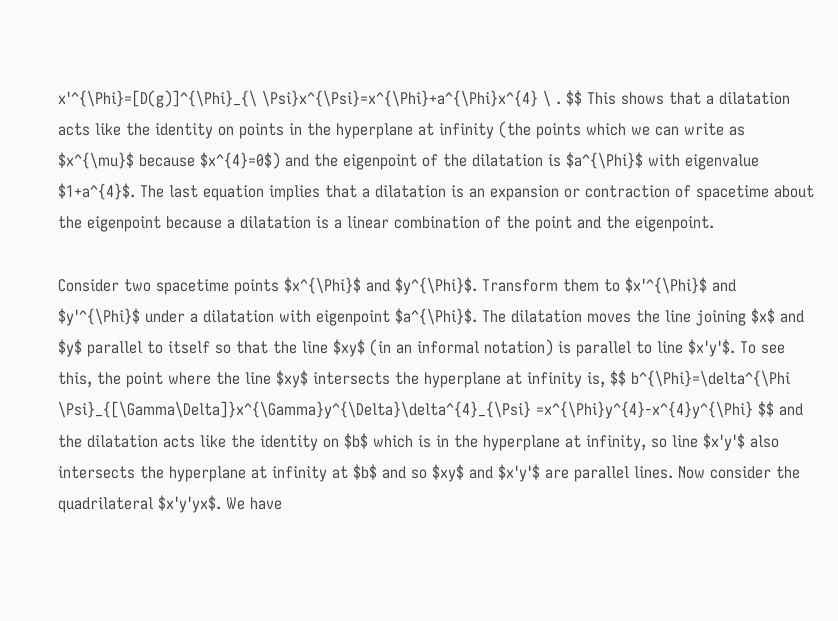x'^{\Phi}=[D(g)]^{\Phi}_{\ \Psi}x^{\Psi}=x^{\Phi}+a^{\Phi}x^{4} \ . $$ This shows that a dilatation acts like the identity on points in the hyperplane at infinity (the points which we can write as $x^{\mu}$ because $x^{4}=0$) and the eigenpoint of the dilatation is $a^{\Phi}$ with eigenvalue $1+a^{4}$. The last equation implies that a dilatation is an expansion or contraction of spacetime about the eigenpoint because a dilatation is a linear combination of the point and the eigenpoint.

Consider two spacetime points $x^{\Phi}$ and $y^{\Phi}$. Transform them to $x'^{\Phi}$ and $y'^{\Phi}$ under a dilatation with eigenpoint $a^{\Phi}$. The dilatation moves the line joining $x$ and $y$ parallel to itself so that the line $xy$ (in an informal notation) is parallel to line $x'y'$. To see this, the point where the line $xy$ intersects the hyperplane at infinity is, $$ b^{\Phi}=\delta^{\Phi \Psi}_{[\Gamma\Delta]}x^{\Gamma}y^{\Delta}\delta^{4}_{\Psi} =x^{\Phi}y^{4}-x^{4}y^{\Phi} $$ and the dilatation acts like the identity on $b$ which is in the hyperplane at infinity, so line $x'y'$ also intersects the hyperplane at infinity at $b$ and so $xy$ and $x'y'$ are parallel lines. Now consider the quadrilateral $x'y'yx$. We have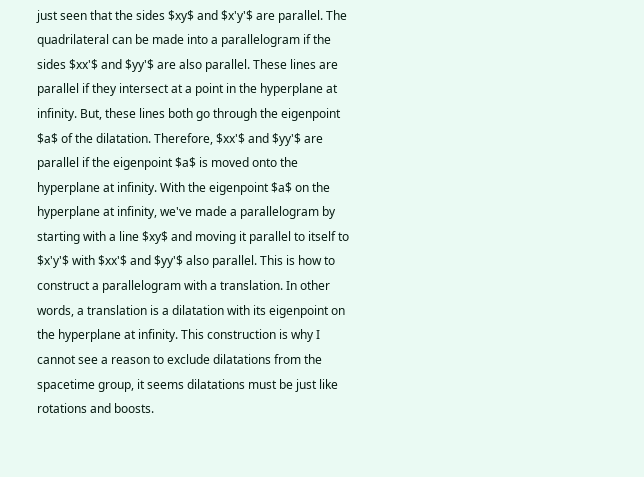just seen that the sides $xy$ and $x'y'$ are parallel. The quadrilateral can be made into a parallelogram if the sides $xx'$ and $yy'$ are also parallel. These lines are parallel if they intersect at a point in the hyperplane at infinity. But, these lines both go through the eigenpoint $a$ of the dilatation. Therefore, $xx'$ and $yy'$ are parallel if the eigenpoint $a$ is moved onto the hyperplane at infinity. With the eigenpoint $a$ on the hyperplane at infinity, we've made a parallelogram by starting with a line $xy$ and moving it parallel to itself to $x'y'$ with $xx'$ and $yy'$ also parallel. This is how to construct a parallelogram with a translation. In other words, a translation is a dilatation with its eigenpoint on the hyperplane at infinity. This construction is why I cannot see a reason to exclude dilatations from the spacetime group, it seems dilatations must be just like rotations and boosts.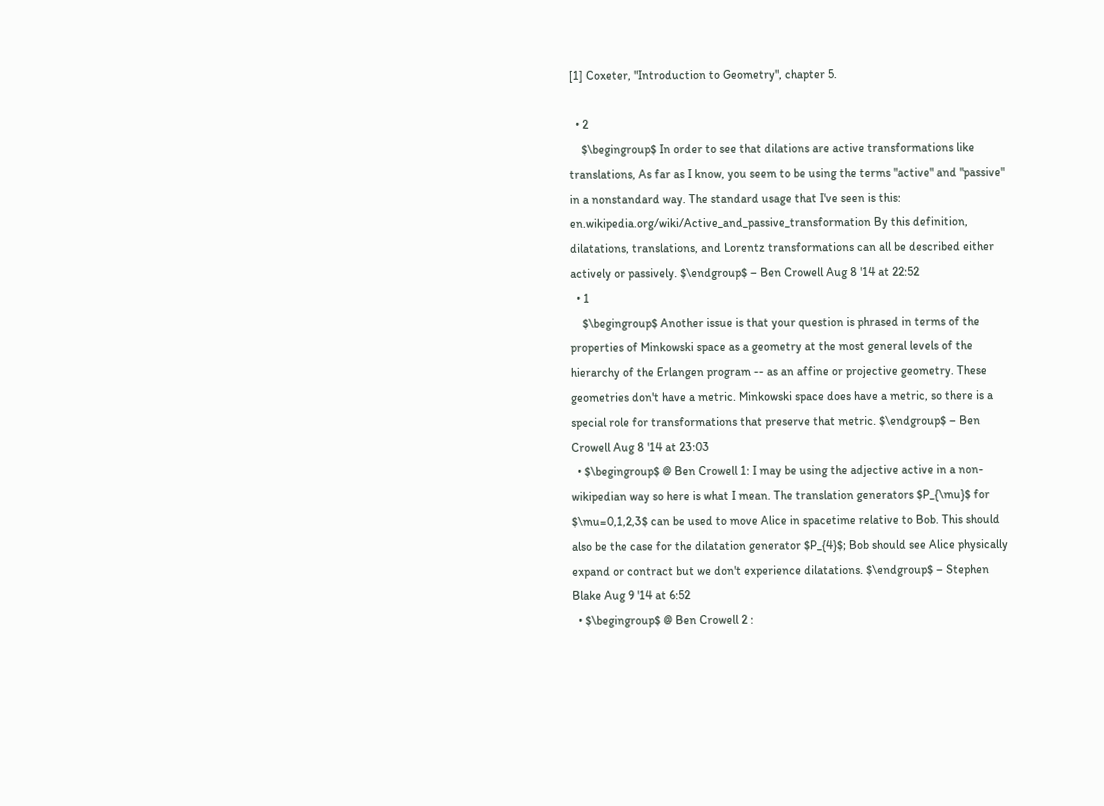[1] Coxeter, "Introduction to Geometry", chapter 5.

  • 2
    $\begingroup$ In order to see that dilations are active transformations like translations, As far as I know, you seem to be using the terms "active" and "passive" in a nonstandard way. The standard usage that I've seen is this: en.wikipedia.org/wiki/Active_and_passive_transformation By this definition, dilatations, translations, and Lorentz transformations can all be described either actively or passively. $\endgroup$ – Ben Crowell Aug 8 '14 at 22:52
  • 1
    $\begingroup$ Another issue is that your question is phrased in terms of the properties of Minkowski space as a geometry at the most general levels of the hierarchy of the Erlangen program -- as an affine or projective geometry. These geometries don't have a metric. Minkowski space does have a metric, so there is a special role for transformations that preserve that metric. $\endgroup$ – Ben Crowell Aug 8 '14 at 23:03
  • $\begingroup$ @ Ben Crowell 1: I may be using the adjective active in a non-wikipedian way so here is what I mean. The translation generators $P_{\mu}$ for $\mu=0,1,2,3$ can be used to move Alice in spacetime relative to Bob. This should also be the case for the dilatation generator $P_{4}$; Bob should see Alice physically expand or contract but we don't experience dilatations. $\endgroup$ – Stephen Blake Aug 9 '14 at 6:52
  • $\begingroup$ @ Ben Crowell 2 :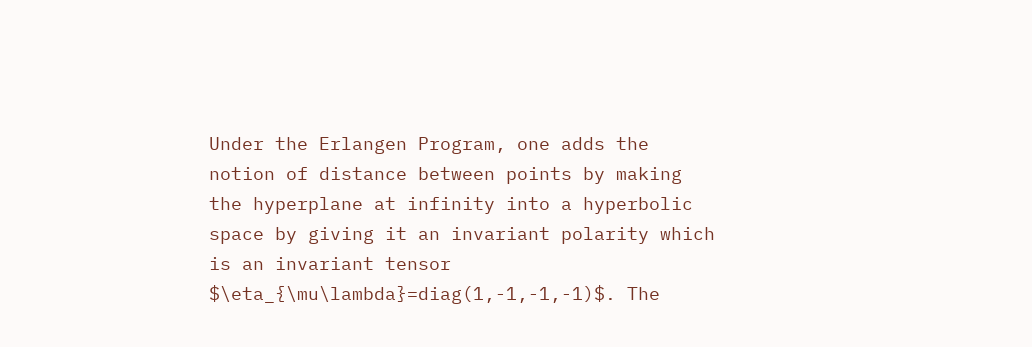Under the Erlangen Program, one adds the notion of distance between points by making the hyperplane at infinity into a hyperbolic space by giving it an invariant polarity which is an invariant tensor $\eta_{\mu\lambda}=diag(1,-1,-1,-1)$. The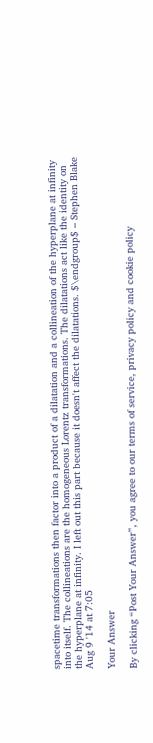spacetime transformations then factor into a product of a dilatation and a collineation of the hyperplane at infinity into itself. The collineations are the homogeneous Lorentz transformations. The dilatations act like the identity on the hyperplane at infinity. I left out this part because it doesn't affect the dilatations. $\endgroup$ – Stephen Blake Aug 9 '14 at 7:05

Your Answer

By clicking “Post Your Answer”, you agree to our terms of service, privacy policy and cookie policy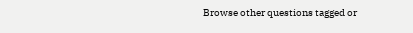Browse other questions tagged or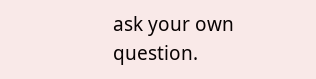ask your own question.